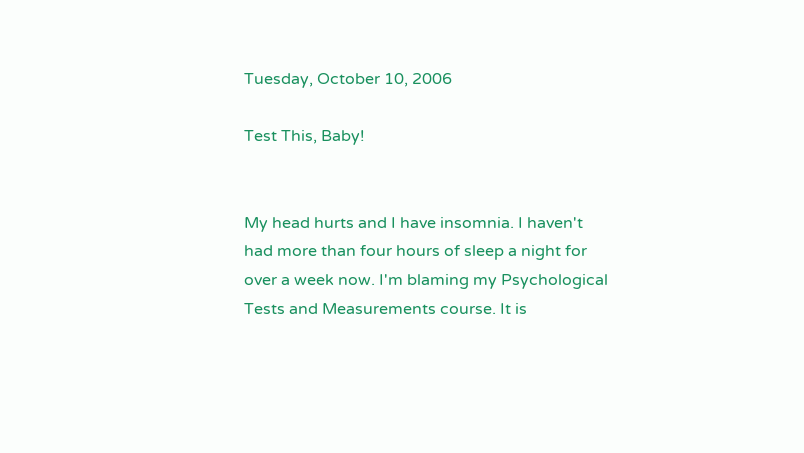Tuesday, October 10, 2006

Test This, Baby!


My head hurts and I have insomnia. I haven't had more than four hours of sleep a night for over a week now. I'm blaming my Psychological Tests and Measurements course. It is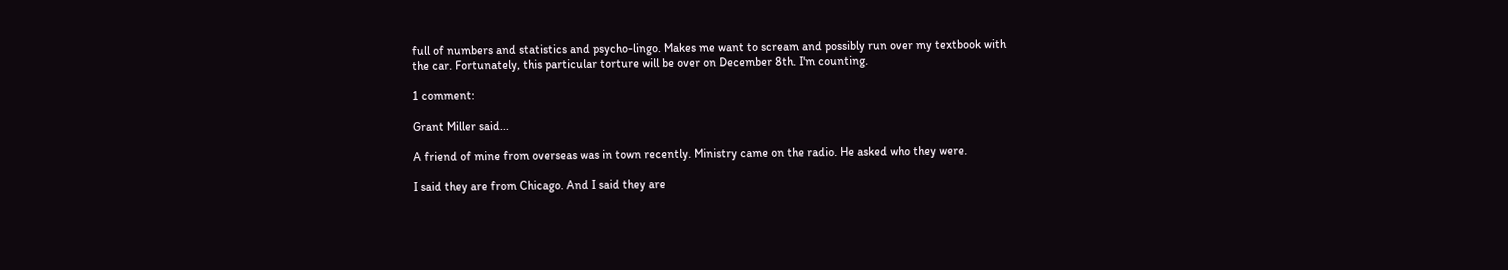full of numbers and statistics and psycho-lingo. Makes me want to scream and possibly run over my textbook with the car. Fortunately, this particular torture will be over on December 8th. I'm counting.

1 comment:

Grant Miller said...

A friend of mine from overseas was in town recently. Ministry came on the radio. He asked who they were.

I said they are from Chicago. And I said they are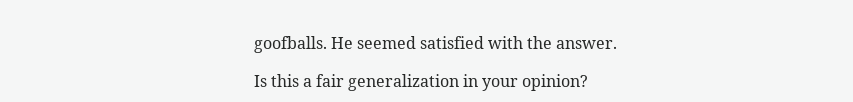goofballs. He seemed satisfied with the answer.

Is this a fair generalization in your opinion?